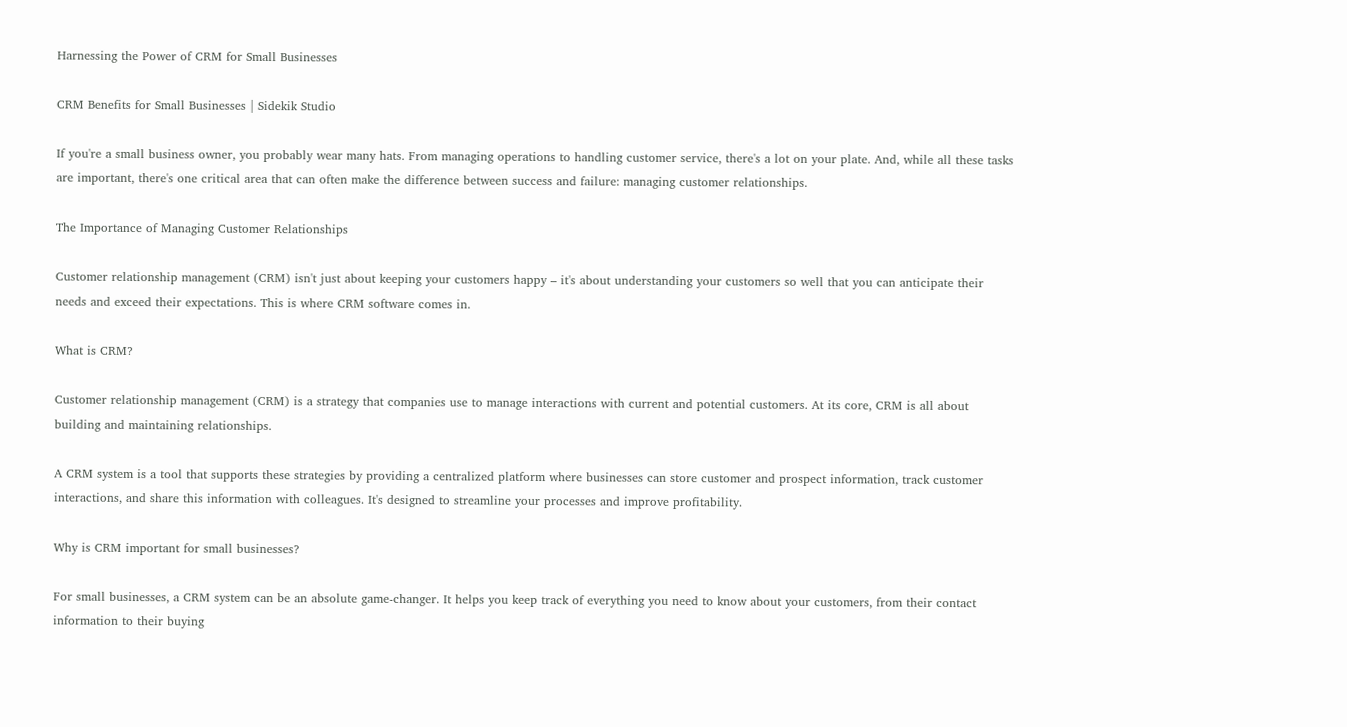Harnessing the Power of CRM for Small Businesses

CRM Benefits for Small Businesses | Sidekik Studio

If you're a small business owner, you probably wear many hats. From managing operations to handling customer service, there's a lot on your plate. And, while all these tasks are important, there's one critical area that can often make the difference between success and failure: managing customer relationships.

The Importance of Managing Customer Relationships

Customer relationship management (CRM) isn't just about keeping your customers happy – it's about understanding your customers so well that you can anticipate their needs and exceed their expectations. This is where CRM software comes in.

What is CRM?

Customer relationship management (CRM) is a strategy that companies use to manage interactions with current and potential customers. At its core, CRM is all about building and maintaining relationships.

A CRM system is a tool that supports these strategies by providing a centralized platform where businesses can store customer and prospect information, track customer interactions, and share this information with colleagues. It's designed to streamline your processes and improve profitability.

Why is CRM important for small businesses?

For small businesses, a CRM system can be an absolute game-changer. It helps you keep track of everything you need to know about your customers, from their contact information to their buying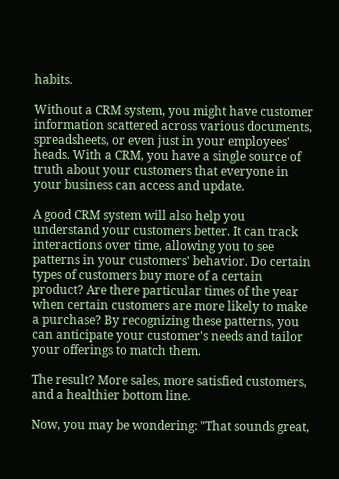habits.

Without a CRM system, you might have customer information scattered across various documents, spreadsheets, or even just in your employees' heads. With a CRM, you have a single source of truth about your customers that everyone in your business can access and update.

A good CRM system will also help you understand your customers better. It can track interactions over time, allowing you to see patterns in your customers' behavior. Do certain types of customers buy more of a certain product? Are there particular times of the year when certain customers are more likely to make a purchase? By recognizing these patterns, you can anticipate your customer's needs and tailor your offerings to match them.

The result? More sales, more satisfied customers, and a healthier bottom line.

Now, you may be wondering: "That sounds great,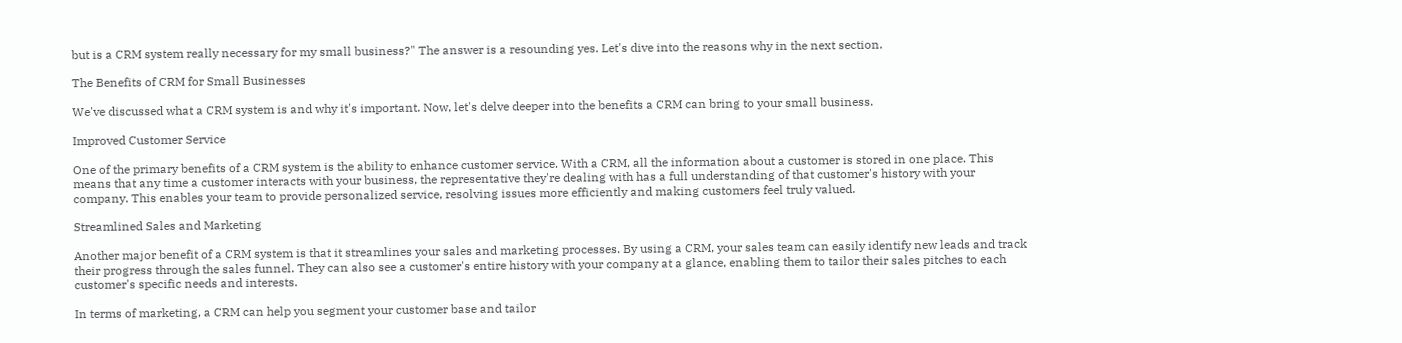but is a CRM system really necessary for my small business?" The answer is a resounding yes. Let's dive into the reasons why in the next section.

The Benefits of CRM for Small Businesses

We've discussed what a CRM system is and why it's important. Now, let's delve deeper into the benefits a CRM can bring to your small business.

Improved Customer Service

One of the primary benefits of a CRM system is the ability to enhance customer service. With a CRM, all the information about a customer is stored in one place. This means that any time a customer interacts with your business, the representative they're dealing with has a full understanding of that customer's history with your company. This enables your team to provide personalized service, resolving issues more efficiently and making customers feel truly valued.

Streamlined Sales and Marketing

Another major benefit of a CRM system is that it streamlines your sales and marketing processes. By using a CRM, your sales team can easily identify new leads and track their progress through the sales funnel. They can also see a customer's entire history with your company at a glance, enabling them to tailor their sales pitches to each customer's specific needs and interests.

In terms of marketing, a CRM can help you segment your customer base and tailor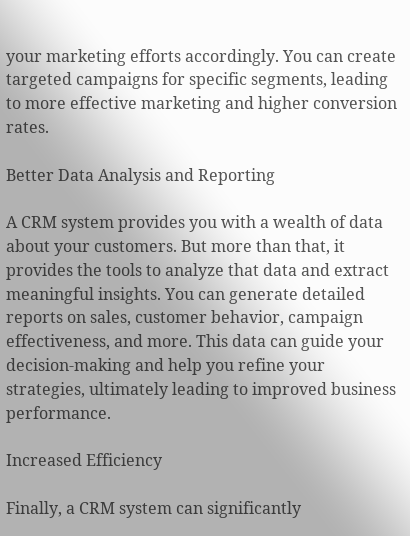your marketing efforts accordingly. You can create targeted campaigns for specific segments, leading to more effective marketing and higher conversion rates.

Better Data Analysis and Reporting

A CRM system provides you with a wealth of data about your customers. But more than that, it provides the tools to analyze that data and extract meaningful insights. You can generate detailed reports on sales, customer behavior, campaign effectiveness, and more. This data can guide your decision-making and help you refine your strategies, ultimately leading to improved business performance.

Increased Efficiency

Finally, a CRM system can significantly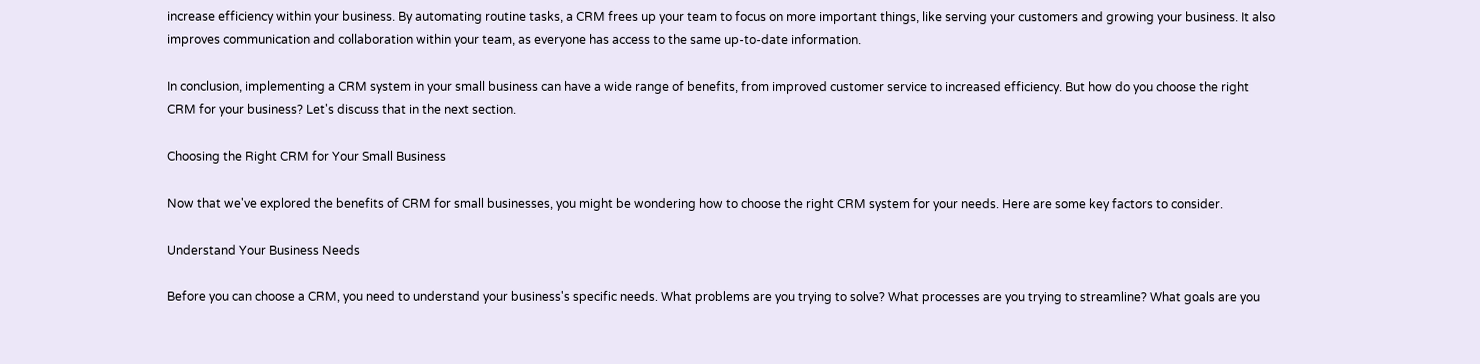increase efficiency within your business. By automating routine tasks, a CRM frees up your team to focus on more important things, like serving your customers and growing your business. It also improves communication and collaboration within your team, as everyone has access to the same up-to-date information.

In conclusion, implementing a CRM system in your small business can have a wide range of benefits, from improved customer service to increased efficiency. But how do you choose the right CRM for your business? Let's discuss that in the next section.

Choosing the Right CRM for Your Small Business

Now that we've explored the benefits of CRM for small businesses, you might be wondering how to choose the right CRM system for your needs. Here are some key factors to consider.

Understand Your Business Needs

Before you can choose a CRM, you need to understand your business's specific needs. What problems are you trying to solve? What processes are you trying to streamline? What goals are you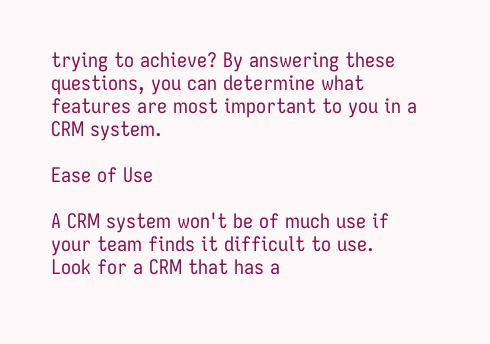trying to achieve? By answering these questions, you can determine what features are most important to you in a CRM system.

Ease of Use

A CRM system won't be of much use if your team finds it difficult to use. Look for a CRM that has a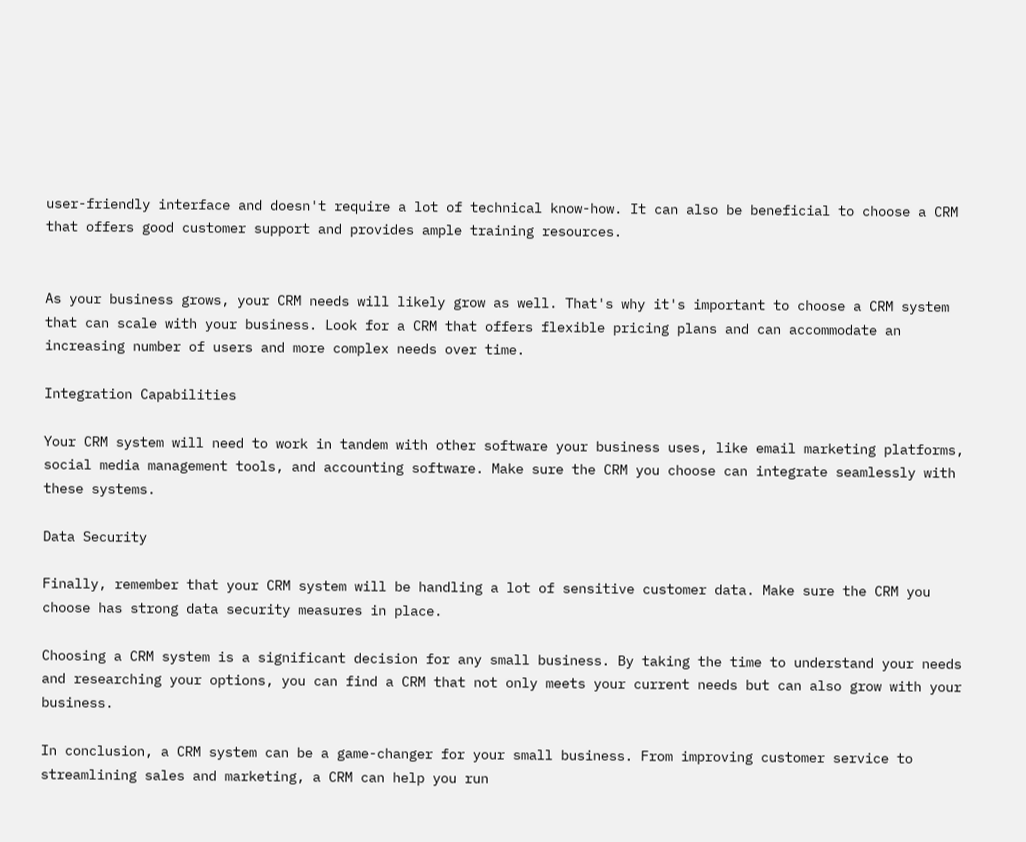user-friendly interface and doesn't require a lot of technical know-how. It can also be beneficial to choose a CRM that offers good customer support and provides ample training resources.


As your business grows, your CRM needs will likely grow as well. That's why it's important to choose a CRM system that can scale with your business. Look for a CRM that offers flexible pricing plans and can accommodate an increasing number of users and more complex needs over time.

Integration Capabilities

Your CRM system will need to work in tandem with other software your business uses, like email marketing platforms, social media management tools, and accounting software. Make sure the CRM you choose can integrate seamlessly with these systems.

Data Security

Finally, remember that your CRM system will be handling a lot of sensitive customer data. Make sure the CRM you choose has strong data security measures in place.

Choosing a CRM system is a significant decision for any small business. By taking the time to understand your needs and researching your options, you can find a CRM that not only meets your current needs but can also grow with your business.

In conclusion, a CRM system can be a game-changer for your small business. From improving customer service to streamlining sales and marketing, a CRM can help you run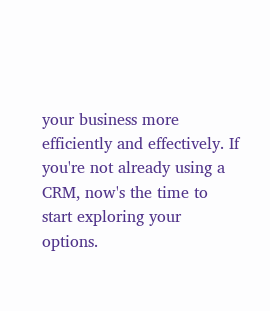your business more efficiently and effectively. If you're not already using a CRM, now's the time to start exploring your options.